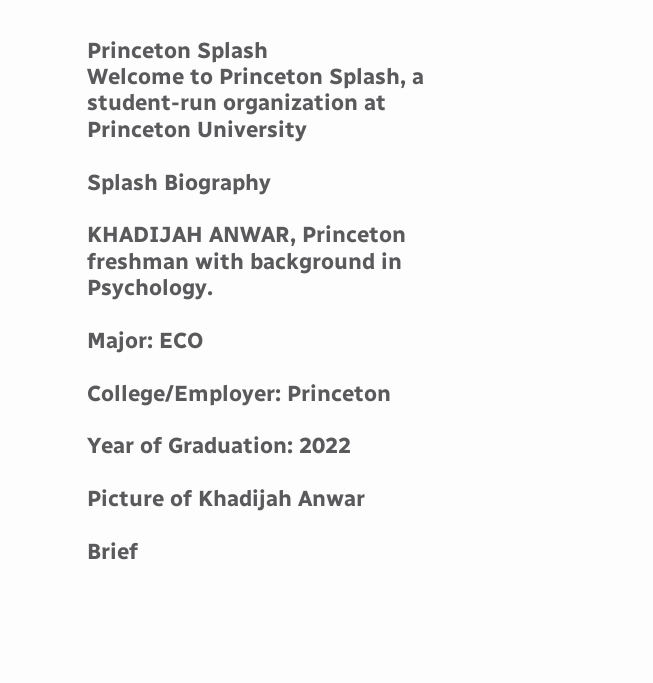Princeton Splash
Welcome to Princeton Splash, a student-run organization at Princeton University

Splash Biography

KHADIJAH ANWAR, Princeton freshman with background in Psychology.

Major: ECO

College/Employer: Princeton

Year of Graduation: 2022

Picture of Khadijah Anwar

Brief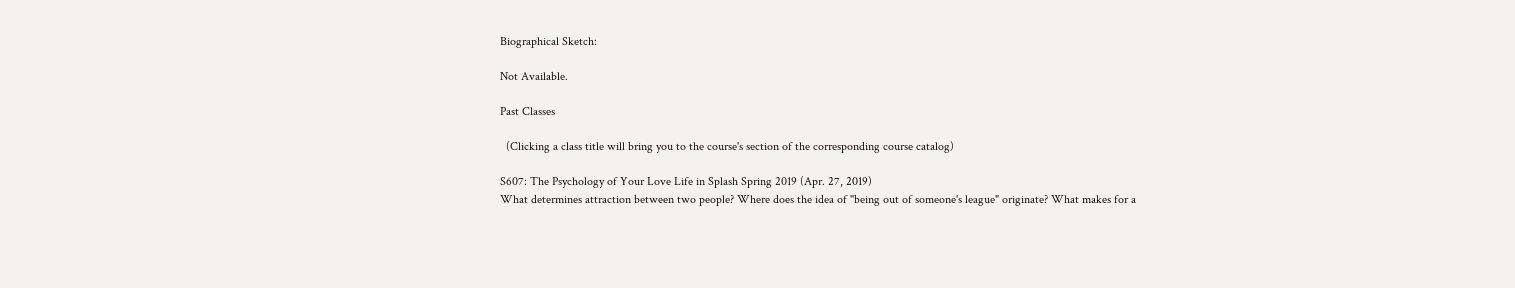Biographical Sketch:

Not Available.

Past Classes

  (Clicking a class title will bring you to the course's section of the corresponding course catalog)

S607: The Psychology of Your Love Life in Splash Spring 2019 (Apr. 27, 2019)
What determines attraction between two people? Where does the idea of "being out of someone's league" originate? What makes for a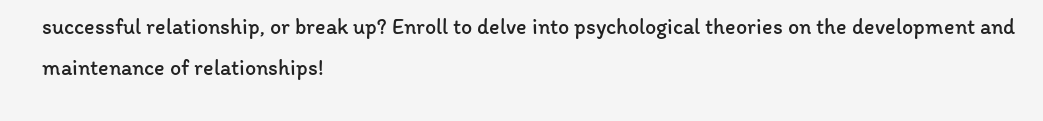successful relationship, or break up? Enroll to delve into psychological theories on the development and maintenance of relationships!